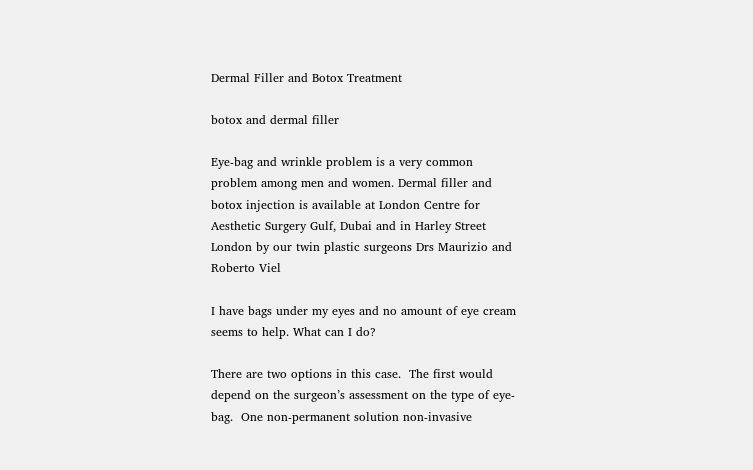Dermal Filler and Botox Treatment

botox and dermal filler

Eye-bag and wrinkle problem is a very common problem among men and women. Dermal filler and botox injection is available at London Centre for Aesthetic Surgery Gulf, Dubai and in Harley Street London by our twin plastic surgeons Drs Maurizio and Roberto Viel

I have bags under my eyes and no amount of eye cream seems to help. What can I do?

There are two options in this case.  The first would depend on the surgeon’s assessment on the type of eye-bag.  One non-permanent solution non-invasive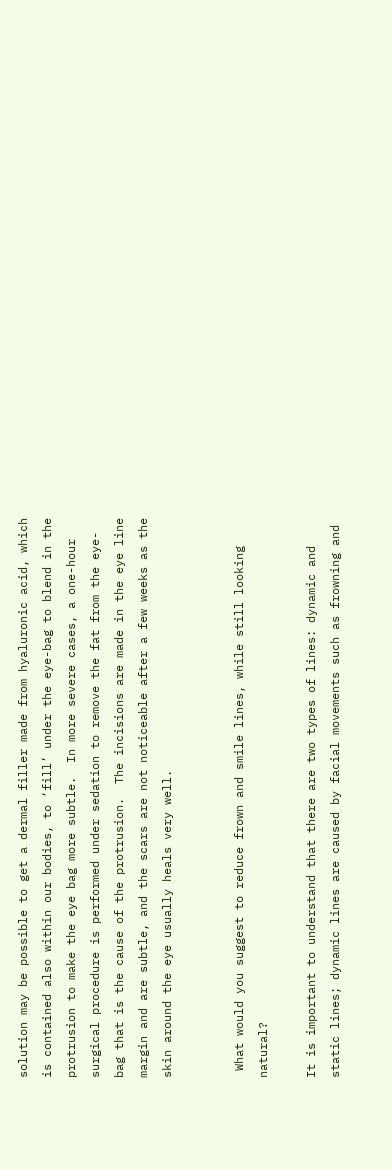solution may be possible to get a dermal filler made from hyaluronic acid, which is contained also within our bodies, to ‘fill’ under the eye-bag to blend in the protrusion to make the eye bag more subtle.  In more severe cases, a one-hour surgical procedure is performed under sedation to remove the fat from the eye-bag that is the cause of the protrusion.  The incisions are made in the eye line margin and are subtle, and the scars are not noticeable after a few weeks as the skin around the eye usually heals very well.


 What would you suggest to reduce frown and smile lines, while still looking natural?

It is important to understand that there are two types of lines: dynamic and static lines; dynamic lines are caused by facial movements such as frowning and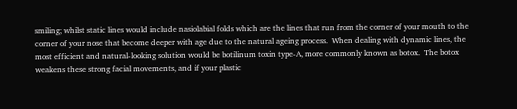smiling; whilst static lines would include nasiolabial folds which are the lines that run from the corner of your mouth to the corner of your nose that become deeper with age due to the natural ageing process.  When dealing with dynamic lines, the most efficient and natural-looking solution would be botilinum toxin type-A, more commonly known as botox.  The botox weakens these strong facial movements, and if your plastic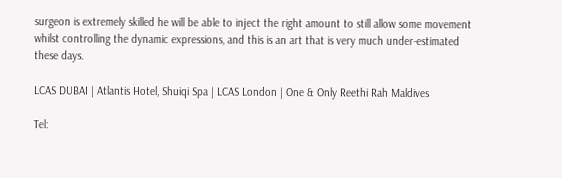surgeon is extremely skilled he will be able to inject the right amount to still allow some movement whilst controlling the dynamic expressions, and this is an art that is very much under-estimated these days.

LCAS DUBAI | Atlantis Hotel, Shuiqi Spa | LCAS London | One & Only Reethi Rah Maldives

Tel: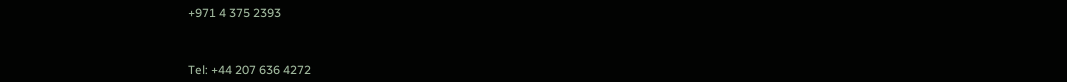+971 4 375 2393



Tel: +44 207 636 4272